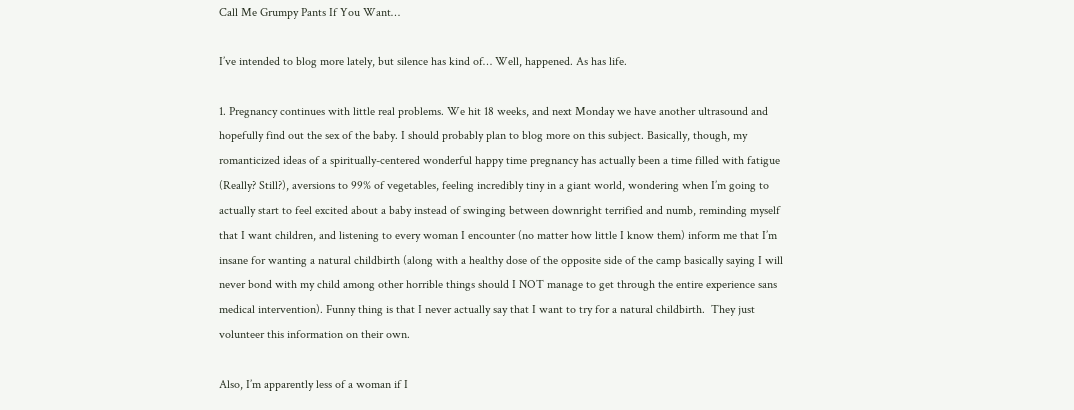Call Me Grumpy Pants If You Want…

I’ve intended to blog more lately, but silence has kind of… Well, happened. As has life.

1. Pregnancy continues with little real problems. We hit 18 weeks, and next Monday we have another ultrasound and hopefully find out the sex of the baby. I should probably plan to blog more on this subject. Basically, though, my romanticized ideas of a spiritually-centered wonderful happy time pregnancy has actually been a time filled with fatigue (Really? Still?), aversions to 99% of vegetables, feeling incredibly tiny in a giant world, wondering when I’m going to actually start to feel excited about a baby instead of swinging between downright terrified and numb, reminding myself that I want children, and listening to every woman I encounter (no matter how little I know them) inform me that I’m insane for wanting a natural childbirth (along with a healthy dose of the opposite side of the camp basically saying I will never bond with my child among other horrible things should I NOT manage to get through the entire experience sans medical intervention). Funny thing is that I never actually say that I want to try for a natural childbirth.  They just volunteer this information on their own.

Also, I’m apparently less of a woman if I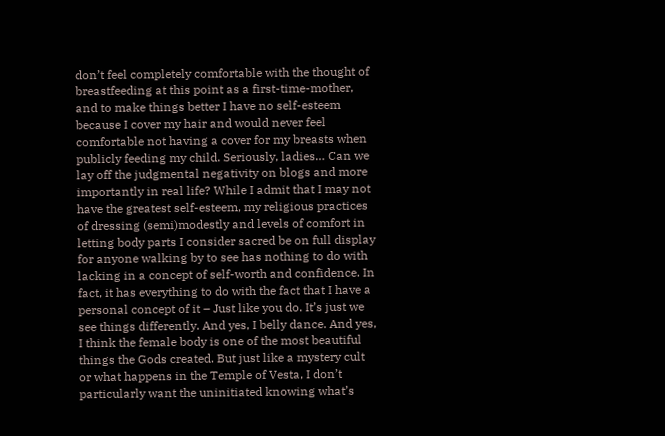don’t feel completely comfortable with the thought of breastfeeding at this point as a first-time-mother, and to make things better I have no self-esteem because I cover my hair and would never feel comfortable not having a cover for my breasts when publicly feeding my child. Seriously, ladies… Can we lay off the judgmental negativity on blogs and more importantly in real life? While I admit that I may not have the greatest self-esteem, my religious practices of dressing (semi)modestly and levels of comfort in letting body parts I consider sacred be on full display for anyone walking by to see has nothing to do with lacking in a concept of self-worth and confidence. In fact, it has everything to do with the fact that I have a personal concept of it – Just like you do. It’s just we see things differently. And yes, I belly dance. And yes, I think the female body is one of the most beautiful things the Gods created. But just like a mystery cult or what happens in the Temple of Vesta, I don’t particularly want the uninitiated knowing what’s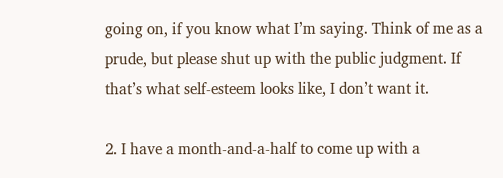going on, if you know what I’m saying. Think of me as a prude, but please shut up with the public judgment. If that’s what self-esteem looks like, I don’t want it.

2. I have a month-and-a-half to come up with a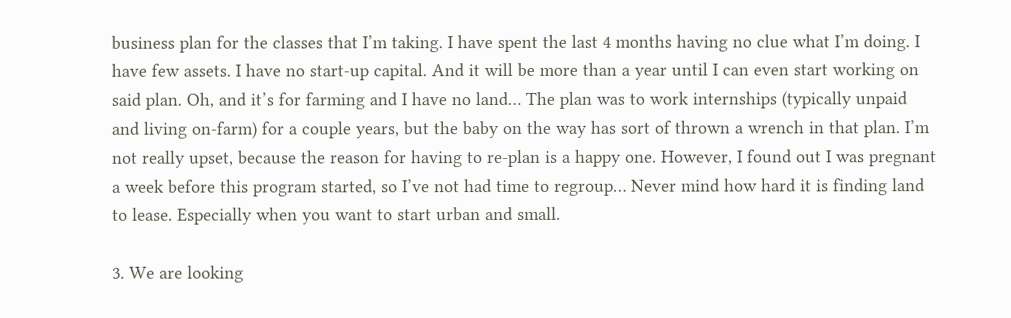business plan for the classes that I’m taking. I have spent the last 4 months having no clue what I’m doing. I have few assets. I have no start-up capital. And it will be more than a year until I can even start working on said plan. Oh, and it’s for farming and I have no land… The plan was to work internships (typically unpaid and living on-farm) for a couple years, but the baby on the way has sort of thrown a wrench in that plan. I’m not really upset, because the reason for having to re-plan is a happy one. However, I found out I was pregnant a week before this program started, so I’ve not had time to regroup… Never mind how hard it is finding land to lease. Especially when you want to start urban and small.

3. We are looking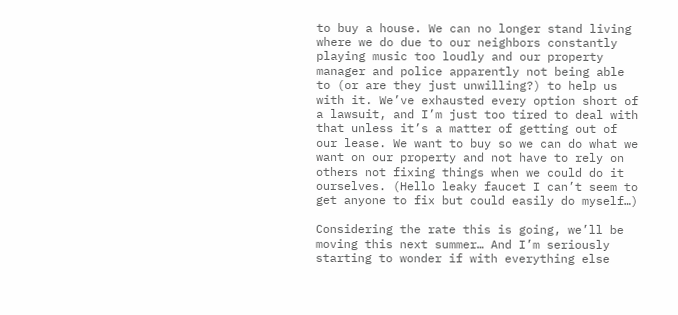to buy a house. We can no longer stand living where we do due to our neighbors constantly playing music too loudly and our property manager and police apparently not being able to (or are they just unwilling?) to help us with it. We’ve exhausted every option short of a lawsuit, and I’m just too tired to deal with that unless it’s a matter of getting out of our lease. We want to buy so we can do what we want on our property and not have to rely on others not fixing things when we could do it ourselves. (Hello leaky faucet I can’t seem to get anyone to fix but could easily do myself…)

Considering the rate this is going, we’ll be moving this next summer… And I’m seriously starting to wonder if with everything else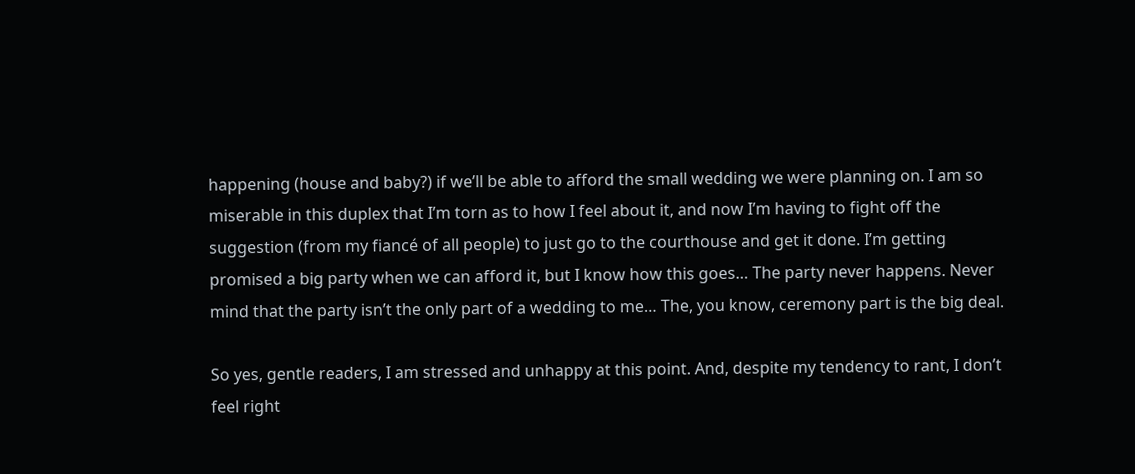happening (house and baby?) if we’ll be able to afford the small wedding we were planning on. I am so miserable in this duplex that I’m torn as to how I feel about it, and now I’m having to fight off the suggestion (from my fiancé of all people) to just go to the courthouse and get it done. I’m getting promised a big party when we can afford it, but I know how this goes… The party never happens. Never mind that the party isn’t the only part of a wedding to me… The, you know, ceremony part is the big deal.

So yes, gentle readers, I am stressed and unhappy at this point. And, despite my tendency to rant, I don’t feel right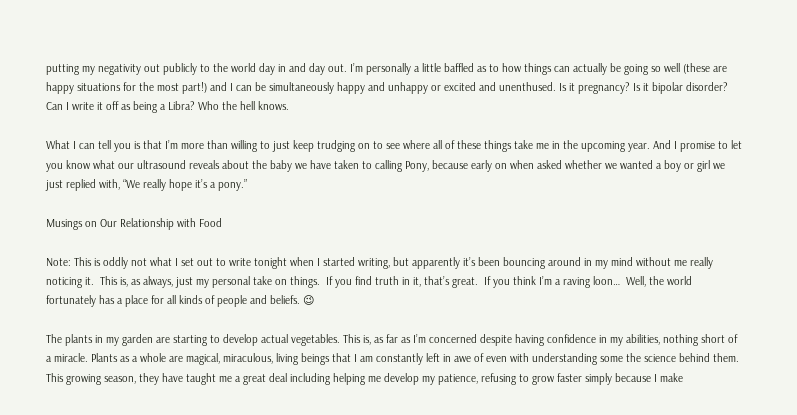putting my negativity out publicly to the world day in and day out. I’m personally a little baffled as to how things can actually be going so well (these are happy situations for the most part!) and I can be simultaneously happy and unhappy or excited and unenthused. Is it pregnancy? Is it bipolar disorder? Can I write it off as being a Libra? Who the hell knows.

What I can tell you is that I’m more than willing to just keep trudging on to see where all of these things take me in the upcoming year. And I promise to let you know what our ultrasound reveals about the baby we have taken to calling Pony, because early on when asked whether we wanted a boy or girl we just replied with, “We really hope it’s a pony.”

Musings on Our Relationship with Food

Note: This is oddly not what I set out to write tonight when I started writing, but apparently it’s been bouncing around in my mind without me really noticing it.  This is, as always, just my personal take on things.  If you find truth in it, that’s great.  If you think I’m a raving loon…  Well, the world fortunately has a place for all kinds of people and beliefs. 😉

The plants in my garden are starting to develop actual vegetables. This is, as far as I’m concerned despite having confidence in my abilities, nothing short of a miracle. Plants as a whole are magical, miraculous, living beings that I am constantly left in awe of even with understanding some the science behind them. This growing season, they have taught me a great deal including helping me develop my patience, refusing to grow faster simply because I make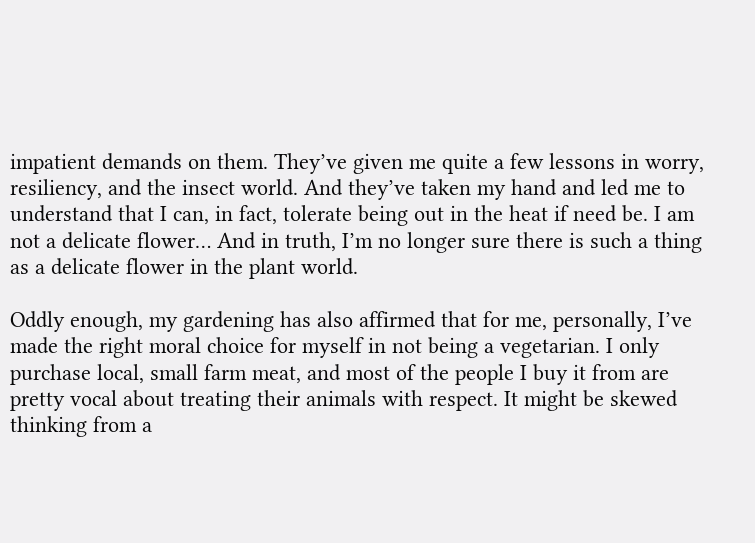impatient demands on them. They’ve given me quite a few lessons in worry, resiliency, and the insect world. And they’ve taken my hand and led me to understand that I can, in fact, tolerate being out in the heat if need be. I am not a delicate flower… And in truth, I’m no longer sure there is such a thing as a delicate flower in the plant world.

Oddly enough, my gardening has also affirmed that for me, personally, I’ve made the right moral choice for myself in not being a vegetarian. I only purchase local, small farm meat, and most of the people I buy it from are pretty vocal about treating their animals with respect. It might be skewed thinking from a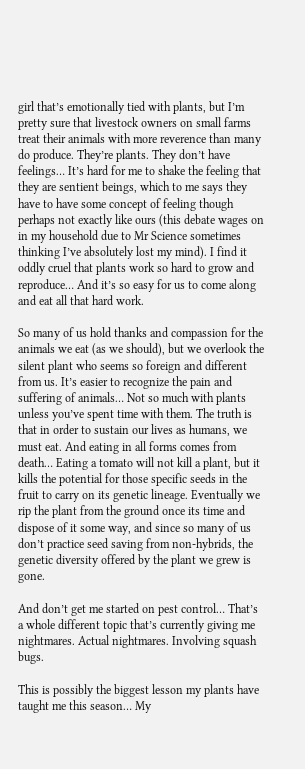girl that’s emotionally tied with plants, but I’m pretty sure that livestock owners on small farms treat their animals with more reverence than many do produce. They’re plants. They don’t have feelings… It’s hard for me to shake the feeling that they are sentient beings, which to me says they have to have some concept of feeling though perhaps not exactly like ours (this debate wages on in my household due to Mr Science sometimes thinking I’ve absolutely lost my mind). I find it oddly cruel that plants work so hard to grow and reproduce… And it’s so easy for us to come along and eat all that hard work.

So many of us hold thanks and compassion for the animals we eat (as we should), but we overlook the silent plant who seems so foreign and different from us. It’s easier to recognize the pain and suffering of animals… Not so much with plants unless you’ve spent time with them. The truth is that in order to sustain our lives as humans, we must eat. And eating in all forms comes from death… Eating a tomato will not kill a plant, but it kills the potential for those specific seeds in the fruit to carry on its genetic lineage. Eventually we rip the plant from the ground once its time and dispose of it some way, and since so many of us don’t practice seed saving from non-hybrids, the genetic diversity offered by the plant we grew is gone.

And don’t get me started on pest control… That’s a whole different topic that’s currently giving me nightmares. Actual nightmares. Involving squash bugs.

This is possibly the biggest lesson my plants have taught me this season… My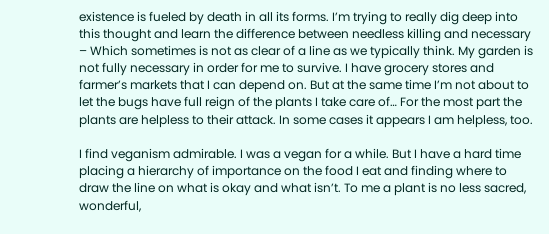existence is fueled by death in all its forms. I’m trying to really dig deep into this thought and learn the difference between needless killing and necessary – Which sometimes is not as clear of a line as we typically think. My garden is not fully necessary in order for me to survive. I have grocery stores and farmer’s markets that I can depend on. But at the same time I’m not about to let the bugs have full reign of the plants I take care of… For the most part the plants are helpless to their attack. In some cases it appears I am helpless, too.

I find veganism admirable. I was a vegan for a while. But I have a hard time placing a hierarchy of importance on the food I eat and finding where to draw the line on what is okay and what isn’t. To me a plant is no less sacred, wonderful,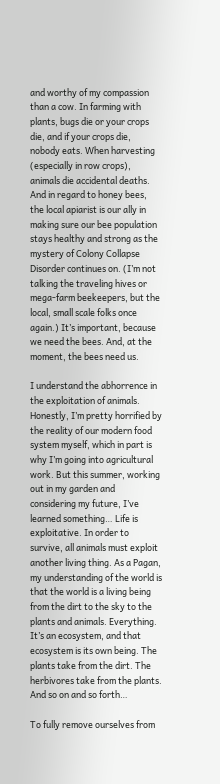and worthy of my compassion than a cow. In farming with plants, bugs die or your crops die, and if your crops die, nobody eats. When harvesting (especially in row crops), animals die accidental deaths. And in regard to honey bees, the local apiarist is our ally in making sure our bee population stays healthy and strong as the mystery of Colony Collapse Disorder continues on. (I’m not talking the traveling hives or mega-farm beekeepers, but the local, small scale folks once again.) It’s important, because we need the bees. And, at the moment, the bees need us.

I understand the abhorrence in the exploitation of animals. Honestly, I’m pretty horrified by the reality of our modern food system myself, which in part is why I’m going into agricultural work. But this summer, working out in my garden and considering my future, I’ve learned something… Life is exploitative. In order to survive, all animals must exploit another living thing. As a Pagan, my understanding of the world is that the world is a living being from the dirt to the sky to the plants and animals. Everything. It’s an ecosystem, and that ecosystem is its own being. The plants take from the dirt. The herbivores take from the plants. And so on and so forth…

To fully remove ourselves from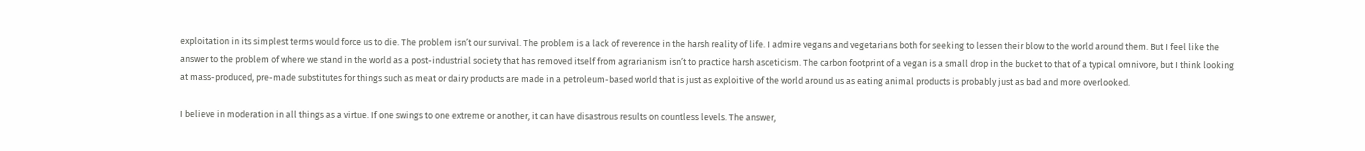exploitation in its simplest terms would force us to die. The problem isn’t our survival. The problem is a lack of reverence in the harsh reality of life. I admire vegans and vegetarians both for seeking to lessen their blow to the world around them. But I feel like the answer to the problem of where we stand in the world as a post-industrial society that has removed itself from agrarianism isn’t to practice harsh asceticism. The carbon footprint of a vegan is a small drop in the bucket to that of a typical omnivore, but I think looking at mass-produced, pre-made substitutes for things such as meat or dairy products are made in a petroleum-based world that is just as exploitive of the world around us as eating animal products is probably just as bad and more overlooked.

I believe in moderation in all things as a virtue. If one swings to one extreme or another, it can have disastrous results on countless levels. The answer,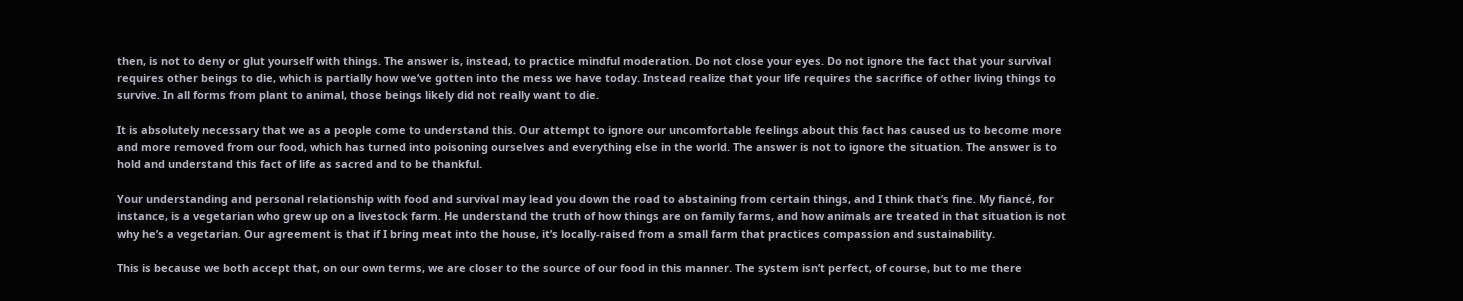then, is not to deny or glut yourself with things. The answer is, instead, to practice mindful moderation. Do not close your eyes. Do not ignore the fact that your survival requires other beings to die, which is partially how we’ve gotten into the mess we have today. Instead realize that your life requires the sacrifice of other living things to survive. In all forms from plant to animal, those beings likely did not really want to die.

It is absolutely necessary that we as a people come to understand this. Our attempt to ignore our uncomfortable feelings about this fact has caused us to become more and more removed from our food, which has turned into poisoning ourselves and everything else in the world. The answer is not to ignore the situation. The answer is to hold and understand this fact of life as sacred and to be thankful.

Your understanding and personal relationship with food and survival may lead you down the road to abstaining from certain things, and I think that’s fine. My fiancé, for instance, is a vegetarian who grew up on a livestock farm. He understand the truth of how things are on family farms, and how animals are treated in that situation is not why he’s a vegetarian. Our agreement is that if I bring meat into the house, it’s locally-raised from a small farm that practices compassion and sustainability.

This is because we both accept that, on our own terms, we are closer to the source of our food in this manner. The system isn’t perfect, of course, but to me there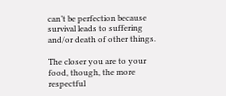can’t be perfection because survival leads to suffering and/or death of other things.

The closer you are to your food, though, the more respectful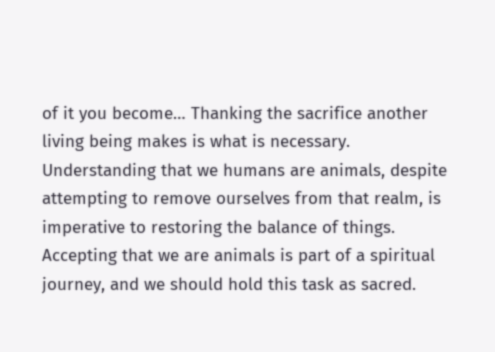of it you become… Thanking the sacrifice another living being makes is what is necessary. Understanding that we humans are animals, despite attempting to remove ourselves from that realm, is imperative to restoring the balance of things. Accepting that we are animals is part of a spiritual journey, and we should hold this task as sacred.